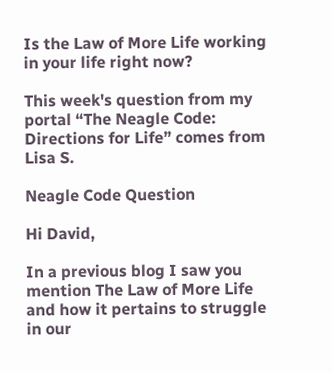Is the Law of More Life working in your life right now?

This week's question from my portal “The Neagle Code: Directions for Life” comes from Lisa S.

Neagle Code Question

Hi David,

In a previous blog I saw you mention The Law of More Life and how it pertains to struggle in our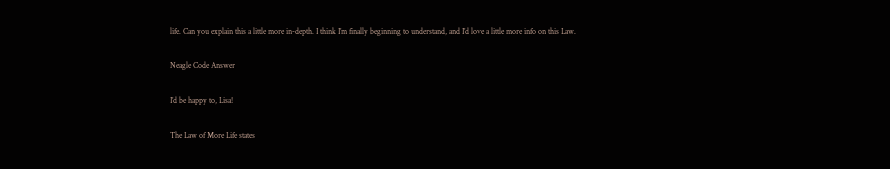life. Can you explain this a little more in-depth. I think I’m finally beginning to understand, and I’d love a little more info on this Law.

Neagle Code Answer

I’d be happy to, Lisa!

The Law of More Life states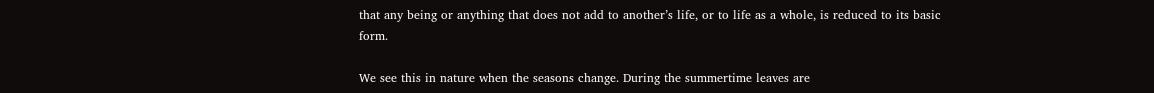that any being or anything that does not add to another’s life, or to life as a whole, is reduced to its basic form.

We see this in nature when the seasons change. During the summertime leaves are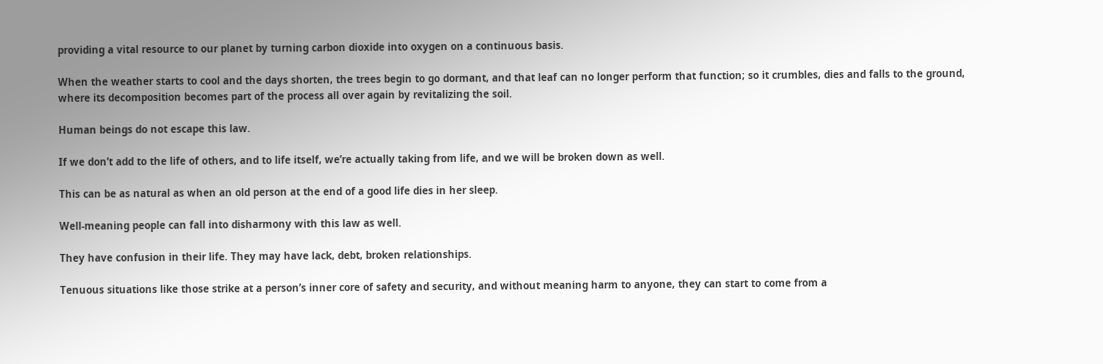providing a vital resource to our planet by turning carbon dioxide into oxygen on a continuous basis.

When the weather starts to cool and the days shorten, the trees begin to go dormant, and that leaf can no longer perform that function; so it crumbles, dies and falls to the ground, where its decomposition becomes part of the process all over again by revitalizing the soil.

Human beings do not escape this law.

If we don’t add to the life of others, and to life itself, we’re actually taking from life, and we will be broken down as well.

This can be as natural as when an old person at the end of a good life dies in her sleep.

Well-meaning people can fall into disharmony with this law as well.

They have confusion in their life. They may have lack, debt, broken relationships.

Tenuous situations like those strike at a person’s inner core of safety and security, and without meaning harm to anyone, they can start to come from a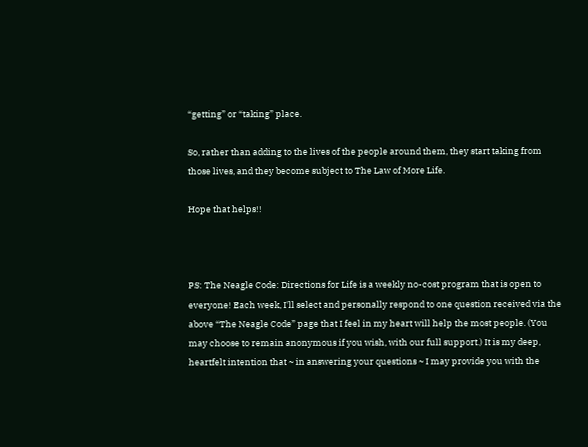“getting” or “taking” place.

So, rather than adding to the lives of the people around them, they start taking from those lives, and they become subject to The Law of More Life.

Hope that helps!!



PS: The Neagle Code: Directions for Life is a weekly no-cost program that is open to everyone! Each week, I'll select and personally respond to one question received via the above “The Neagle Code” page that I feel in my heart will help the most people. (You may choose to remain anonymous if you wish, with our full support.) It is my deep, heartfelt intention that ~ in answering your questions ~ I may provide you with the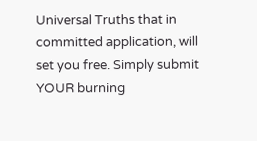Universal Truths that in committed application, will set you free. Simply submit YOUR burning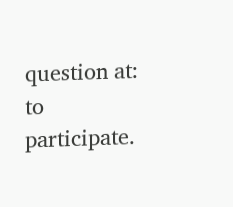question at: to participate.